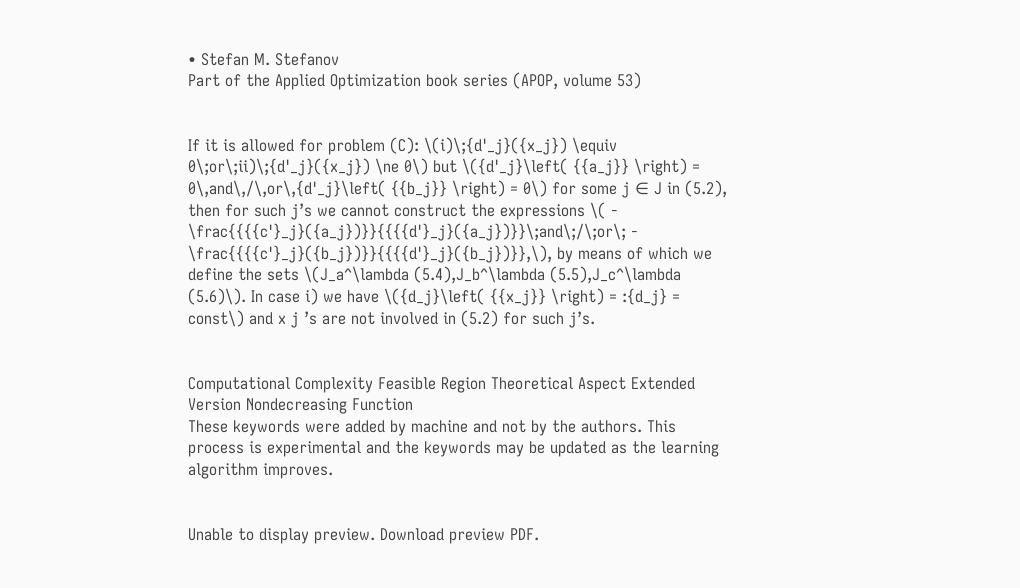• Stefan M. Stefanov
Part of the Applied Optimization book series (APOP, volume 53)


If it is allowed for problem (C): \(i)\;{d'_j}({x_j}) \equiv 0\;or\;ii)\;{d'_j}({x_j}) \ne 0\) but \({d'_j}\left( {{a_j}} \right) = 0\,and\,/\,or\,{d'_j}\left( {{b_j}} \right) = 0\) for some j ∈ J in (5.2), then for such j’s we cannot construct the expressions \( - \frac{{{{c'}_j}({a_j})}}{{{{d'}_j}({a_j})}}\;and\;/\;or\; - \frac{{{{c'}_j}({b_j})}}{{{{d'}_j}({b_j})}},\), by means of which we define the sets \(J_a^\lambda (5.4),J_b^\lambda (5.5),J_c^\lambda (5.6)\). In case i) we have \({d_j}\left( {{x_j}} \right) = :{d_j} = const\) and x j ’s are not involved in (5.2) for such j’s.


Computational Complexity Feasible Region Theoretical Aspect Extended Version Nondecreasing Function
These keywords were added by machine and not by the authors. This process is experimental and the keywords may be updated as the learning algorithm improves.


Unable to display preview. Download preview PDF.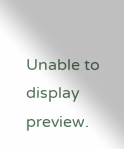Unable to display preview.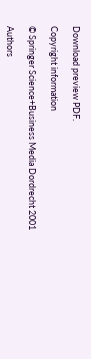Download preview PDF.

Copyright information

© Springer Science+Business Media Dordrecht 2001

Authors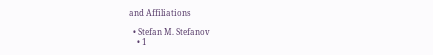and Affiliations

  • Stefan M. Stefanov
    • 1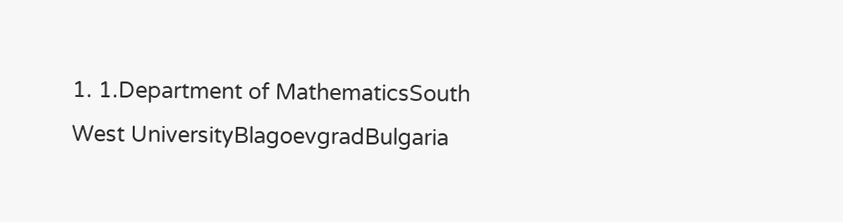1. 1.Department of MathematicsSouth West UniversityBlagoevgradBulgaria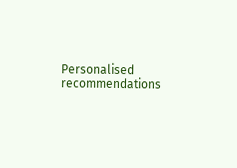Personalised recommendations